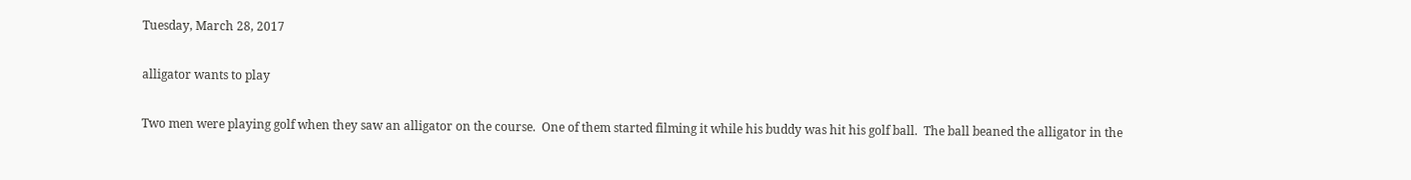Tuesday, March 28, 2017

alligator wants to play

Two men were playing golf when they saw an alligator on the course.  One of them started filming it while his buddy was hit his golf ball.  The ball beaned the alligator in the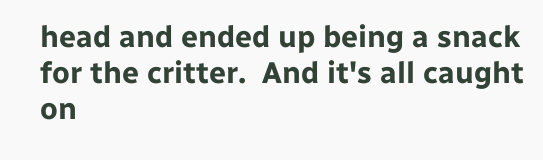head and ended up being a snack for the critter.  And it's all caught on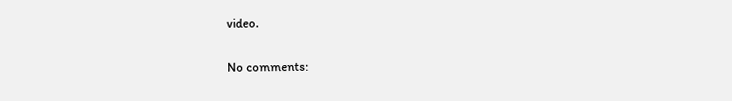video.

No comments: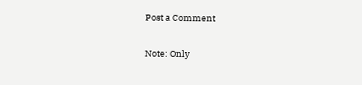Post a Comment

Note: Only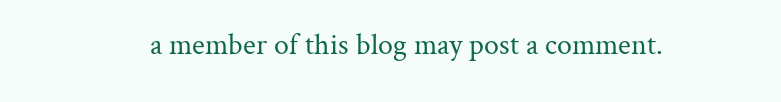a member of this blog may post a comment.